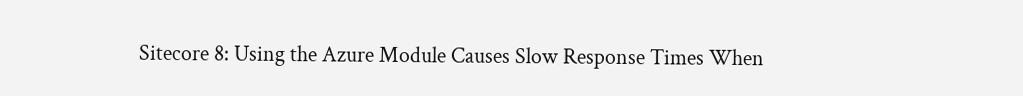Sitecore 8: Using the Azure Module Causes Slow Response Times When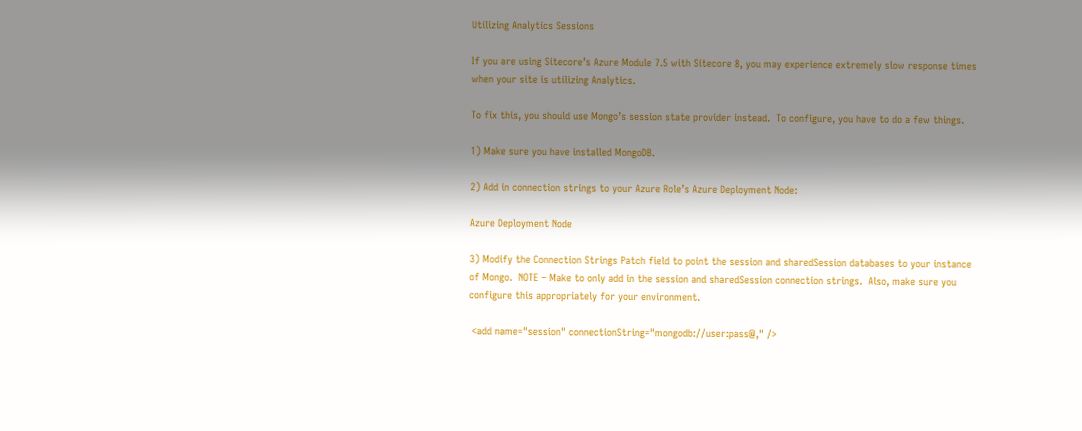Utilizing Analytics Sessions

If you are using Sitecore’s Azure Module 7.5 with Sitecore 8, you may experience extremely slow response times when your site is utilizing Analytics.

To fix this, you should use Mongo’s session state provider instead.  To configure, you have to do a few things.

1) Make sure you have installed MongoDB.

2) Add in connection strings to your Azure Role’s Azure Deployment Node:

Azure Deployment Node

3) Modify the Connection Strings Patch field to point the session and sharedSession databases to your instance of Mongo.  NOTE – Make to only add in the session and sharedSession connection strings.  Also, make sure you configure this appropriately for your environment.

 <add name="session" connectionString="mongodb://user:pass@," />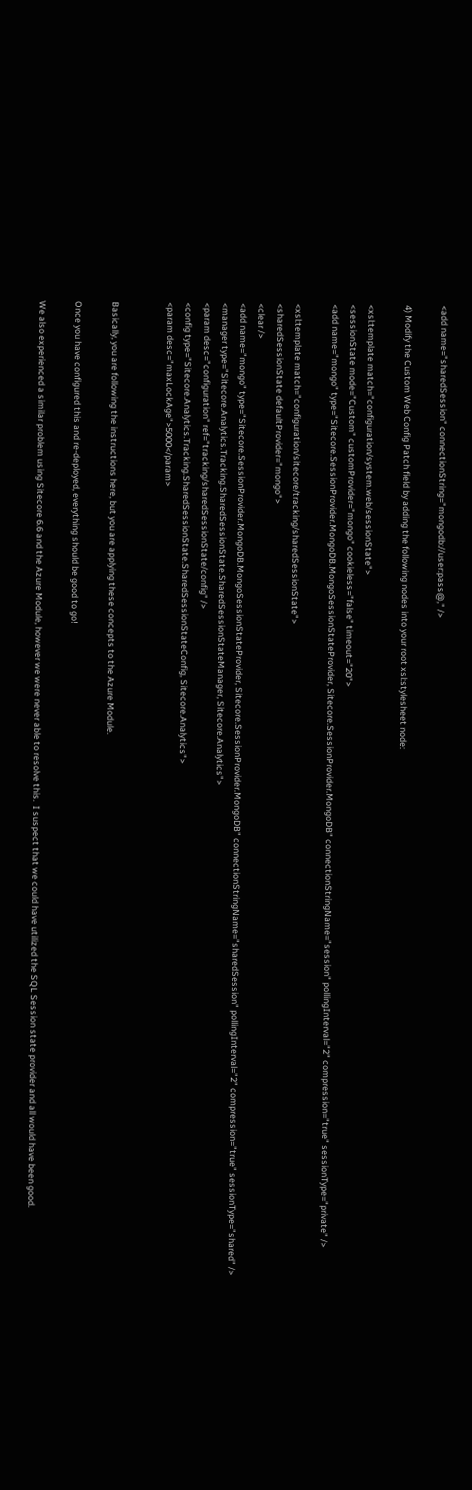<add name="sharedSession" connectionString="mongodb://user:pass@," />

4) Modify the Custom Web Config Patch field by adding the following nodes into your root xsl:stylesheet node:

<xsl:template match="configuration/system.web/sessionState">
<sessionState mode="Custom" customProvider="mongo" cookieless="false" timeout="20">
<add name="mongo" type="Sitecore.SessionProvider.MongoDB.MongoSessionStateProvider, Sitecore.SessionProvider.MongoDB" connectionStringName="session" pollingInterval="2" compression="true" sessionType="private" />

<xsl:template match="configuration/sitecore/tracking/sharedSessionState">
<sharedSessionState defaultProvider="mongo">
<clear />
<add name="mongo" type="Sitecore.SessionProvider.MongoDB.MongoSessionStateProvider, Sitecore.SessionProvider.MongoDB" connectionStringName="sharedSession" pollingInterval="2" compression="true" sessionType="shared" />
<manager type="Sitecore.Analytics.Tracking.SharedSessionState.SharedSessionStateManager, Sitecore.Analytics">
<param desc="configuration" ref="tracking/sharedSessionState/config" />
<config type="Sitecore.Analytics.Tracking.SharedSessionState.SharedSessionStateConfig, Sitecore.Analytics">
<param desc="maxLockAge">5000</param>


Basically, you are following the instructions here, but you are applying these concepts to the Azure Module.

Once you have configured this and re-deployed, everything should be good to go!

We also experienced a similar problem using Sitecore 6.6 and the Azure Module, however we were never able to resolve this.  I suspect that we could have utilized the SQL Session state provider and all would have been good.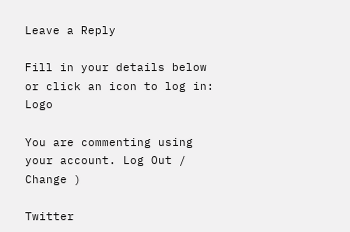Leave a Reply

Fill in your details below or click an icon to log in: Logo

You are commenting using your account. Log Out / Change )

Twitter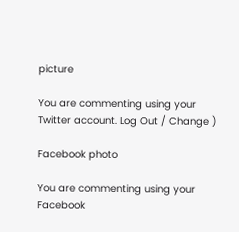picture

You are commenting using your Twitter account. Log Out / Change )

Facebook photo

You are commenting using your Facebook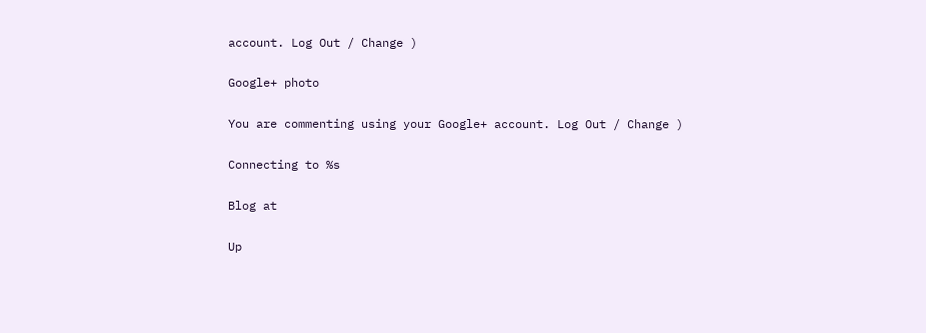account. Log Out / Change )

Google+ photo

You are commenting using your Google+ account. Log Out / Change )

Connecting to %s

Blog at

Up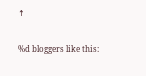↑

%d bloggers like this: